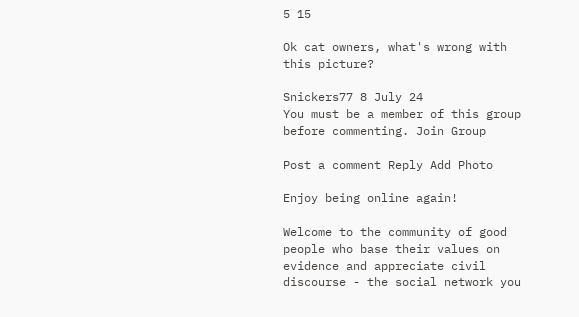5 15

Ok cat owners, what's wrong with this picture?

Snickers77 8 July 24
You must be a member of this group before commenting. Join Group

Post a comment Reply Add Photo

Enjoy being online again!

Welcome to the community of good people who base their values on evidence and appreciate civil discourse - the social network you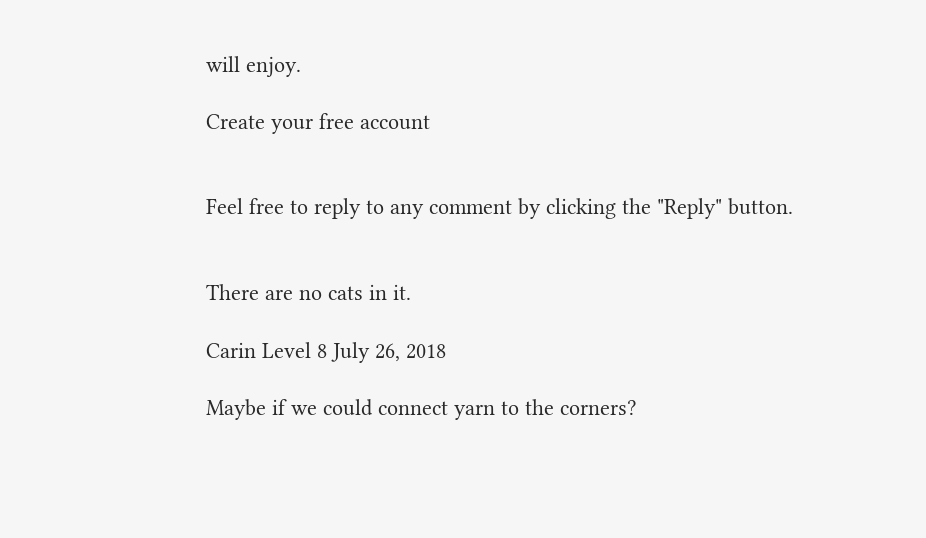will enjoy.

Create your free account


Feel free to reply to any comment by clicking the "Reply" button.


There are no cats in it.

Carin Level 8 July 26, 2018

Maybe if we could connect yarn to the corners?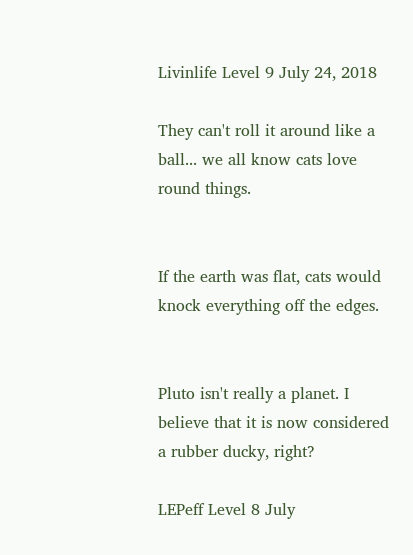Livinlife Level 9 July 24, 2018

They can't roll it around like a ball... we all know cats love round things.


If the earth was flat, cats would knock everything off the edges.


Pluto isn't really a planet. I believe that it is now considered a rubber ducky, right?

LEPeff Level 8 July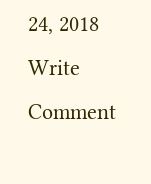24, 2018
Write Comment